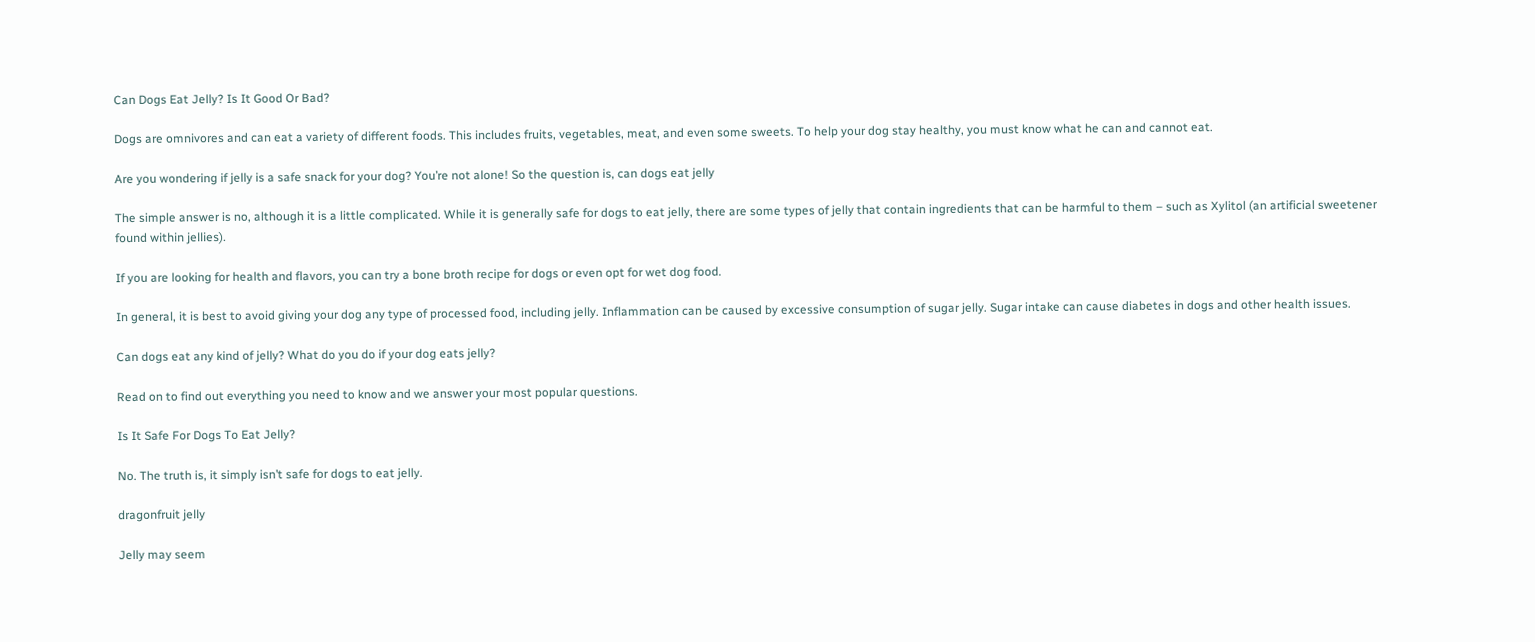Can Dogs Eat Jelly? Is It Good Or Bad?

Dogs are omnivores and can eat a variety of different foods. This includes fruits, vegetables, meat, and even some sweets. To help your dog stay healthy, you must know what he can and cannot eat.

Are you wondering if jelly is a safe snack for your dog? You’re not alone! So the question is, can dogs eat jelly

The simple answer is no, although it is a little complicated. While it is generally safe for dogs to eat jelly, there are some types of jelly that contain ingredients that can be harmful to them – such as Xylitol (an artificial sweetener found within jellies).

If you are looking for health and flavors, you can try a bone broth recipe for dogs or even opt for wet dog food.

In general, it is best to avoid giving your dog any type of processed food, including jelly. Inflammation can be caused by excessive consumption of sugar jelly. Sugar intake can cause diabetes in dogs and other health issues.

Can dogs eat any kind of jelly? What do you do if your dog eats jelly?

Read on to find out everything you need to know and we answer your most popular questions.

Is It Safe For Dogs To Eat Jelly?

No. The truth is, it simply isn’t safe for dogs to eat jelly.

dragonfruit jelly

Jelly may seem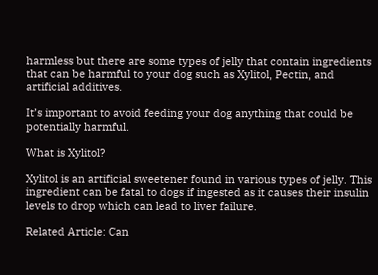harmless but there are some types of jelly that contain ingredients that can be harmful to your dog such as Xylitol, Pectin, and artificial additives.

It’s important to avoid feeding your dog anything that could be potentially harmful.

What is Xylitol?

Xylitol is an artificial sweetener found in various types of jelly. This ingredient can be fatal to dogs if ingested as it causes their insulin levels to drop which can lead to liver failure.

Related Article: Can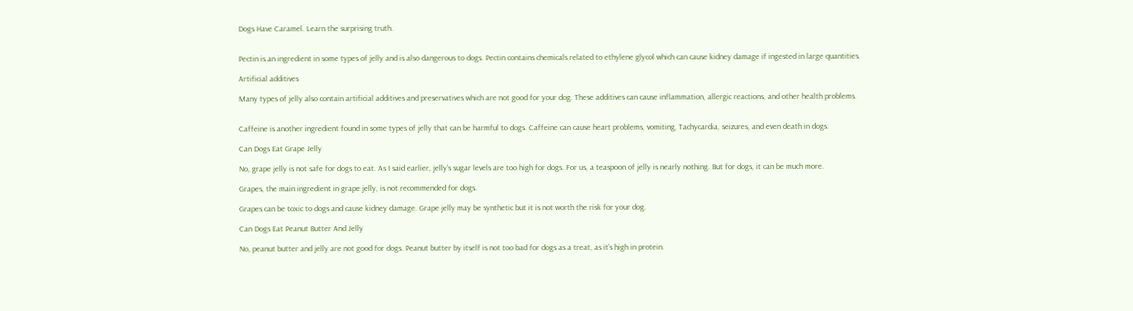Dogs Have Caramel. Learn the surprising truth.


Pectin is an ingredient in some types of jelly and is also dangerous to dogs. Pectin contains chemicals related to ethylene glycol which can cause kidney damage if ingested in large quantities.

Artificial additives

Many types of jelly also contain artificial additives and preservatives which are not good for your dog. These additives can cause inflammation, allergic reactions, and other health problems.


Caffeine is another ingredient found in some types of jelly that can be harmful to dogs. Caffeine can cause heart problems, vomiting, Tachycardia, seizures, and even death in dogs.

Can Dogs Eat Grape Jelly

No, grape jelly is not safe for dogs to eat. As I said earlier, jelly’s sugar levels are too high for dogs. For us, a teaspoon of jelly is nearly nothing. But for dogs, it can be much more.

Grapes, the main ingredient in grape jelly, is not recommended for dogs.

Grapes can be toxic to dogs and cause kidney damage. Grape jelly may be synthetic but it is not worth the risk for your dog.

Can Dogs Eat Peanut Butter And Jelly

No, peanut butter and jelly are not good for dogs. Peanut butter by itself is not too bad for dogs as a treat, as it’s high in protein.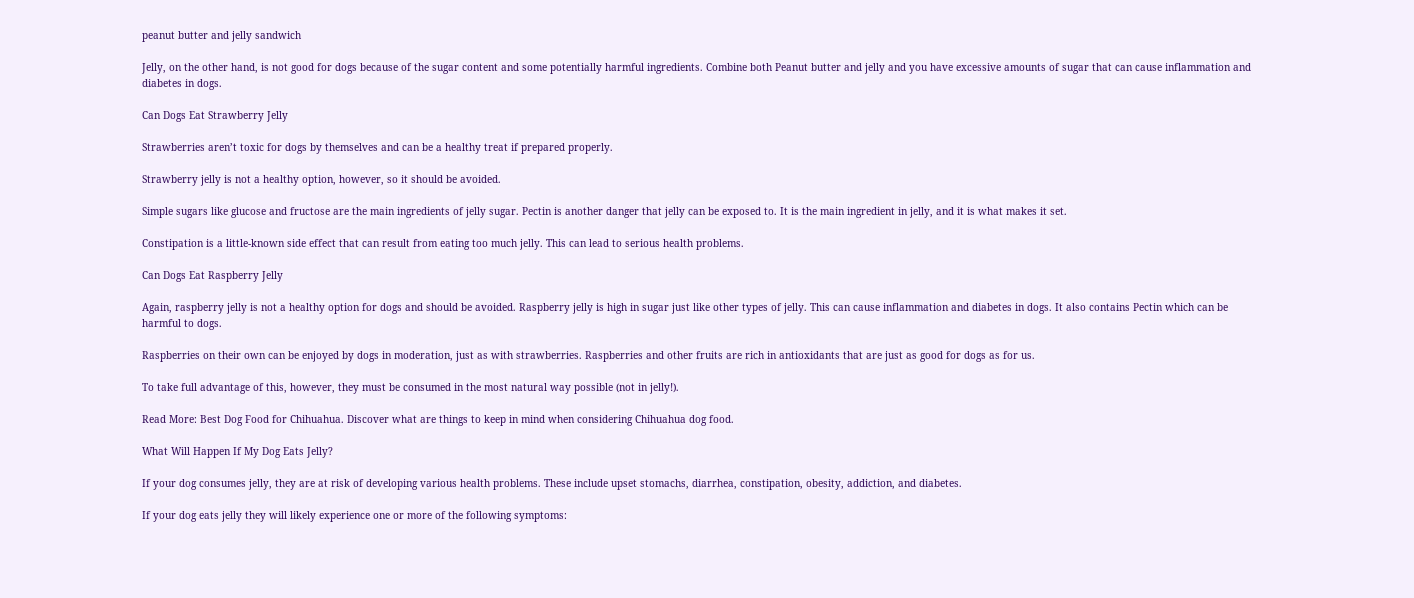peanut butter and jelly sandwich

Jelly, on the other hand, is not good for dogs because of the sugar content and some potentially harmful ingredients. Combine both Peanut butter and jelly and you have excessive amounts of sugar that can cause inflammation and diabetes in dogs.

Can Dogs Eat Strawberry Jelly

Strawberries aren’t toxic for dogs by themselves and can be a healthy treat if prepared properly.

Strawberry jelly is not a healthy option, however, so it should be avoided.

Simple sugars like glucose and fructose are the main ingredients of jelly sugar. Pectin is another danger that jelly can be exposed to. It is the main ingredient in jelly, and it is what makes it set.

Constipation is a little-known side effect that can result from eating too much jelly. This can lead to serious health problems.

Can Dogs Eat Raspberry Jelly

Again, raspberry jelly is not a healthy option for dogs and should be avoided. Raspberry jelly is high in sugar just like other types of jelly. This can cause inflammation and diabetes in dogs. It also contains Pectin which can be harmful to dogs.

Raspberries on their own can be enjoyed by dogs in moderation, just as with strawberries. Raspberries and other fruits are rich in antioxidants that are just as good for dogs as for us.

To take full advantage of this, however, they must be consumed in the most natural way possible (not in jelly!).

Read More: Best Dog Food for Chihuahua. Discover what are things to keep in mind when considering Chihuahua dog food.

What Will Happen If My Dog Eats Jelly?

If your dog consumes jelly, they are at risk of developing various health problems. These include upset stomachs, diarrhea, constipation, obesity, addiction, and diabetes.

If your dog eats jelly they will likely experience one or more of the following symptoms: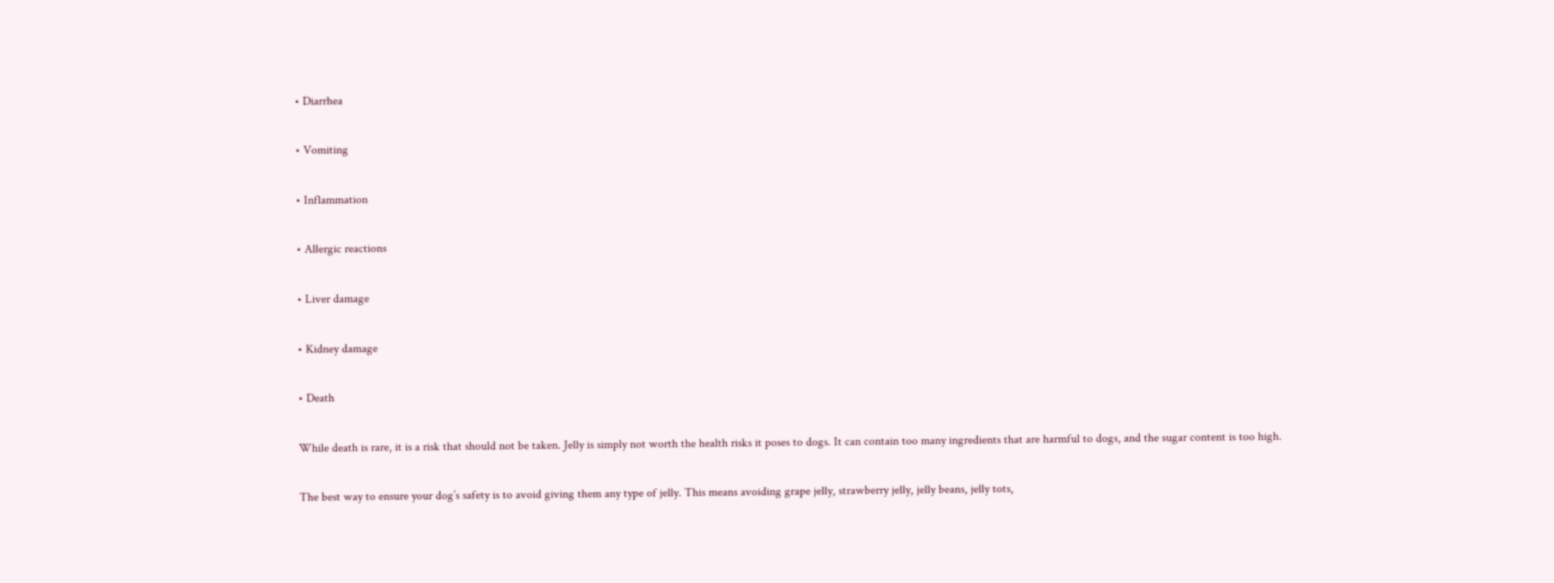• Diarrhea

• Vomiting

• Inflammation

• Allergic reactions

• Liver damage

• Kidney damage

• Death

While death is rare, it is a risk that should not be taken. Jelly is simply not worth the health risks it poses to dogs. It can contain too many ingredients that are harmful to dogs, and the sugar content is too high.

The best way to ensure your dog’s safety is to avoid giving them any type of jelly. This means avoiding grape jelly, strawberry jelly, jelly beans, jelly tots,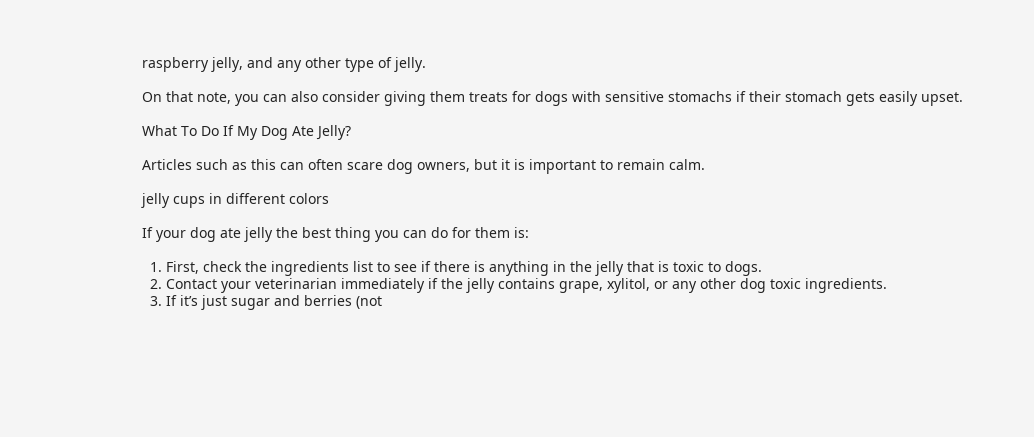raspberry jelly, and any other type of jelly.

On that note, you can also consider giving them treats for dogs with sensitive stomachs if their stomach gets easily upset.

What To Do If My Dog Ate Jelly?

Articles such as this can often scare dog owners, but it is important to remain calm.

jelly cups in different colors

If your dog ate jelly the best thing you can do for them is:

  1. First, check the ingredients list to see if there is anything in the jelly that is toxic to dogs.
  2. Contact your veterinarian immediately if the jelly contains grape, xylitol, or any other dog toxic ingredients.
  3. If it’s just sugar and berries (not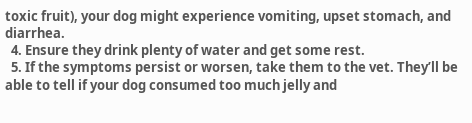toxic fruit), your dog might experience vomiting, upset stomach, and diarrhea.
  4. Ensure they drink plenty of water and get some rest.
  5. If the symptoms persist or worsen, take them to the vet. They’ll be able to tell if your dog consumed too much jelly and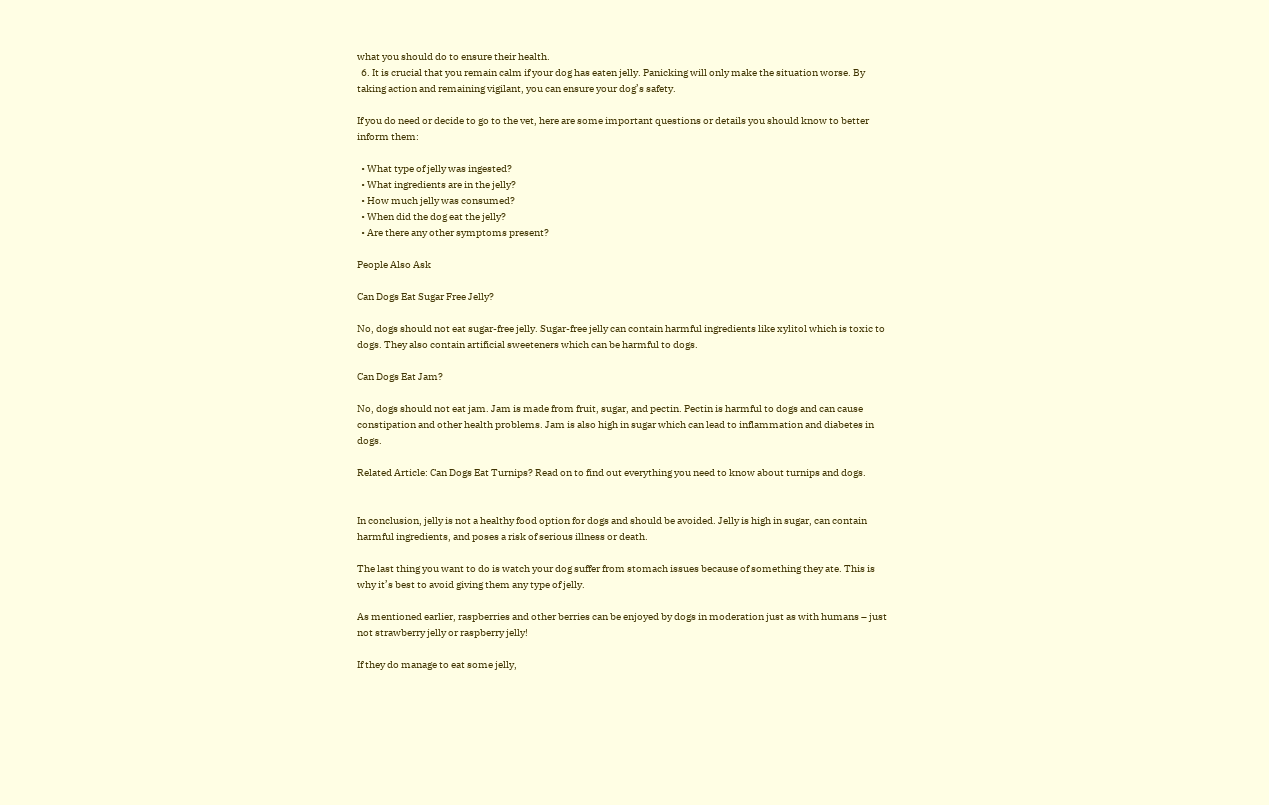what you should do to ensure their health.
  6. It is crucial that you remain calm if your dog has eaten jelly. Panicking will only make the situation worse. By taking action and remaining vigilant, you can ensure your dog’s safety.

If you do need or decide to go to the vet, here are some important questions or details you should know to better inform them:

  • What type of jelly was ingested?
  • What ingredients are in the jelly?
  • How much jelly was consumed?
  • When did the dog eat the jelly?
  • Are there any other symptoms present?

People Also Ask

Can Dogs Eat Sugar Free Jelly?

No, dogs should not eat sugar-free jelly. Sugar-free jelly can contain harmful ingredients like xylitol which is toxic to dogs. They also contain artificial sweeteners which can be harmful to dogs.

Can Dogs Eat Jam?

No, dogs should not eat jam. Jam is made from fruit, sugar, and pectin. Pectin is harmful to dogs and can cause constipation and other health problems. Jam is also high in sugar which can lead to inflammation and diabetes in dogs.

Related Article: Can Dogs Eat Turnips? Read on to find out everything you need to know about turnips and dogs.


In conclusion, jelly is not a healthy food option for dogs and should be avoided. Jelly is high in sugar, can contain harmful ingredients, and poses a risk of serious illness or death.

The last thing you want to do is watch your dog suffer from stomach issues because of something they ate. This is why it’s best to avoid giving them any type of jelly.

As mentioned earlier, raspberries and other berries can be enjoyed by dogs in moderation just as with humans – just not strawberry jelly or raspberry jelly!

If they do manage to eat some jelly,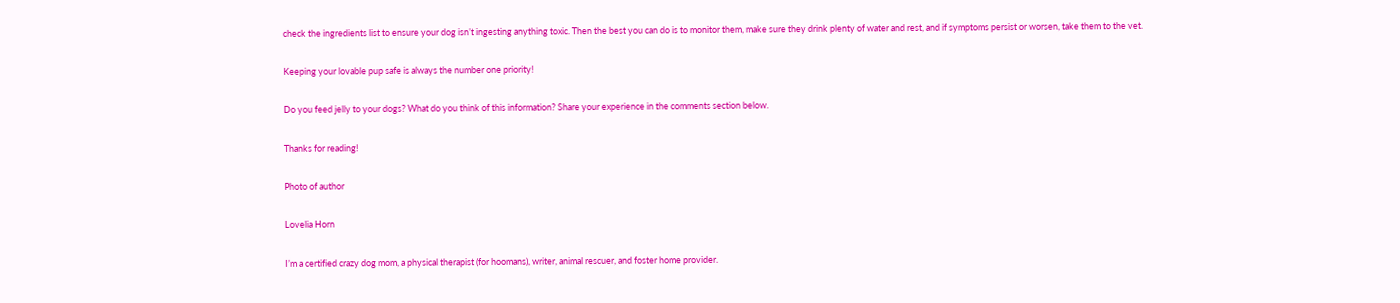check the ingredients list to ensure your dog isn’t ingesting anything toxic. Then the best you can do is to monitor them, make sure they drink plenty of water and rest, and if symptoms persist or worsen, take them to the vet.

Keeping your lovable pup safe is always the number one priority!

Do you feed jelly to your dogs? What do you think of this information? Share your experience in the comments section below.

Thanks for reading!

Photo of author

Lovelia Horn

I’m a certified crazy dog mom, a physical therapist (for hoomans), writer, animal rescuer, and foster home provider.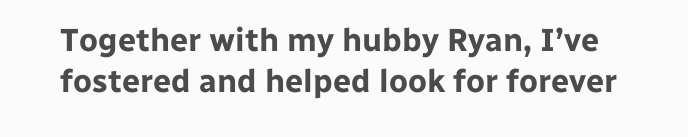Together with my hubby Ryan, I’ve fostered and helped look for forever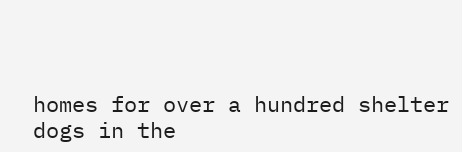homes for over a hundred shelter dogs in the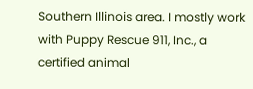Southern Illinois area. I mostly work with Puppy Rescue 911, Inc., a certified animal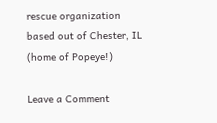rescue organization based out of Chester, IL (home of Popeye!)

Leave a Comment